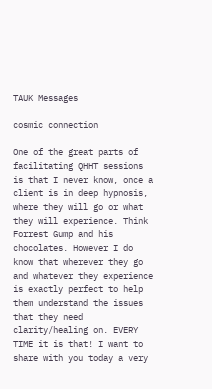TAUK Messages

cosmic connection

One of the great parts of facilitating QHHT sessions is that I never know, once a client is in deep hypnosis, where they will go or what they will experience. Think Forrest Gump and his chocolates. However I do know that wherever they go and whatever they experience is exactly perfect to help them understand the issues that they need clarity/healing on. EVERY TIME it is that! I want to share with you today a very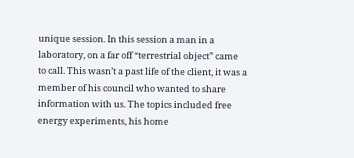unique session. In this session a man in a laboratory, on a far off “terrestrial object” came to call. This wasn’t a past life of the client, it was a member of his council who wanted to share information with us. The topics included free energy experiments, his home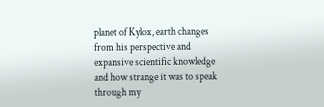planet of Kylox, earth changes from his perspective and expansive scientific knowledge and how strange it was to speak through my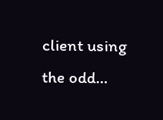client using the odd…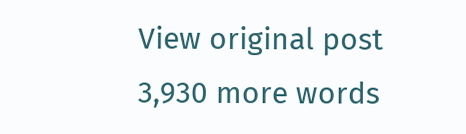View original post 3,930 more words